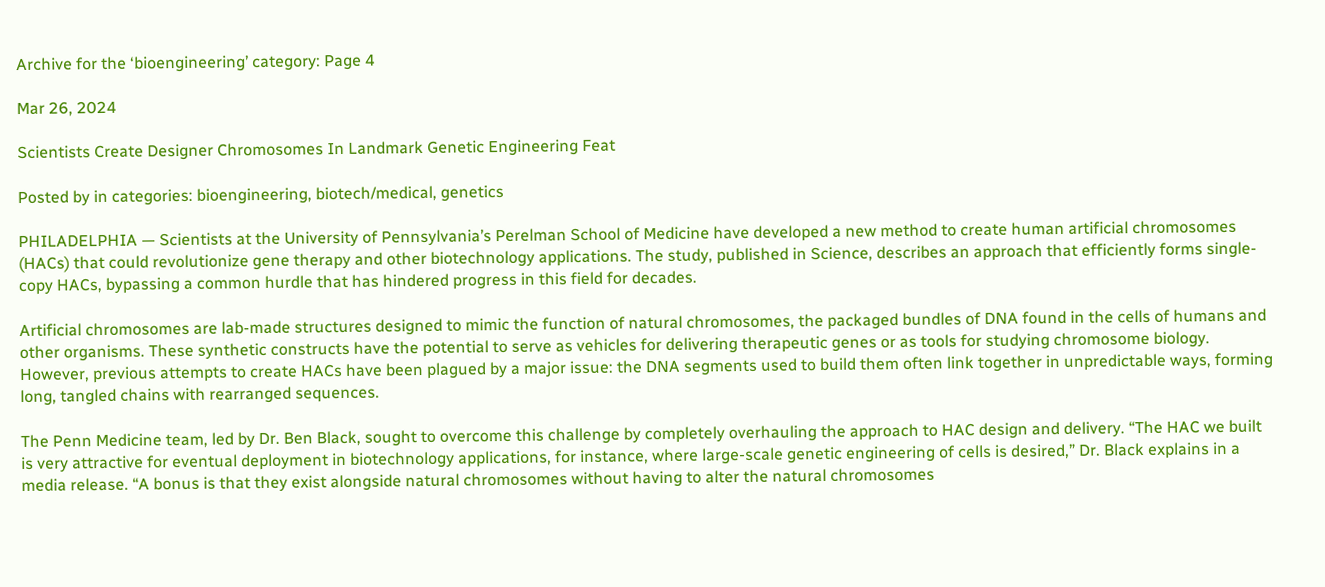Archive for the ‘bioengineering’ category: Page 4

Mar 26, 2024

Scientists Create Designer Chromosomes In Landmark Genetic Engineering Feat

Posted by in categories: bioengineering, biotech/medical, genetics

PHILADELPHIA — Scientists at the University of Pennsylvania’s Perelman School of Medicine have developed a new method to create human artificial chromosomes (HACs) that could revolutionize gene therapy and other biotechnology applications. The study, published in Science, describes an approach that efficiently forms single-copy HACs, bypassing a common hurdle that has hindered progress in this field for decades.

Artificial chromosomes are lab-made structures designed to mimic the function of natural chromosomes, the packaged bundles of DNA found in the cells of humans and other organisms. These synthetic constructs have the potential to serve as vehicles for delivering therapeutic genes or as tools for studying chromosome biology. However, previous attempts to create HACs have been plagued by a major issue: the DNA segments used to build them often link together in unpredictable ways, forming long, tangled chains with rearranged sequences.

The Penn Medicine team, led by Dr. Ben Black, sought to overcome this challenge by completely overhauling the approach to HAC design and delivery. “The HAC we built is very attractive for eventual deployment in biotechnology applications, for instance, where large-scale genetic engineering of cells is desired,” Dr. Black explains in a media release. “A bonus is that they exist alongside natural chromosomes without having to alter the natural chromosomes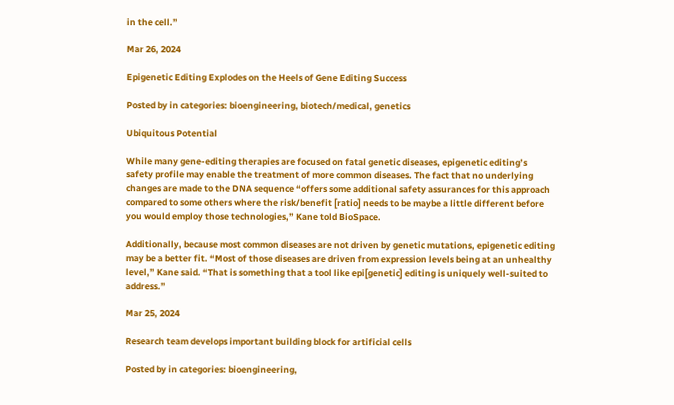in the cell.”

Mar 26, 2024

Epigenetic Editing Explodes on the Heels of Gene Editing Success

Posted by in categories: bioengineering, biotech/medical, genetics

Ubiquitous Potential

While many gene-editing therapies are focused on fatal genetic diseases, epigenetic editing’s safety profile may enable the treatment of more common diseases. The fact that no underlying changes are made to the DNA sequence “offers some additional safety assurances for this approach compared to some others where the risk/benefit [ratio] needs to be maybe a little different before you would employ those technologies,” Kane told BioSpace.

Additionally, because most common diseases are not driven by genetic mutations, epigenetic editing may be a better fit. “Most of those diseases are driven from expression levels being at an unhealthy level,” Kane said. “That is something that a tool like epi[genetic] editing is uniquely well-suited to address.”

Mar 25, 2024

Research team develops important building block for artificial cells

Posted by in categories: bioengineering,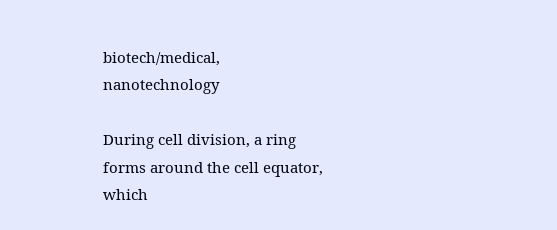biotech/medical, nanotechnology

During cell division, a ring forms around the cell equator, which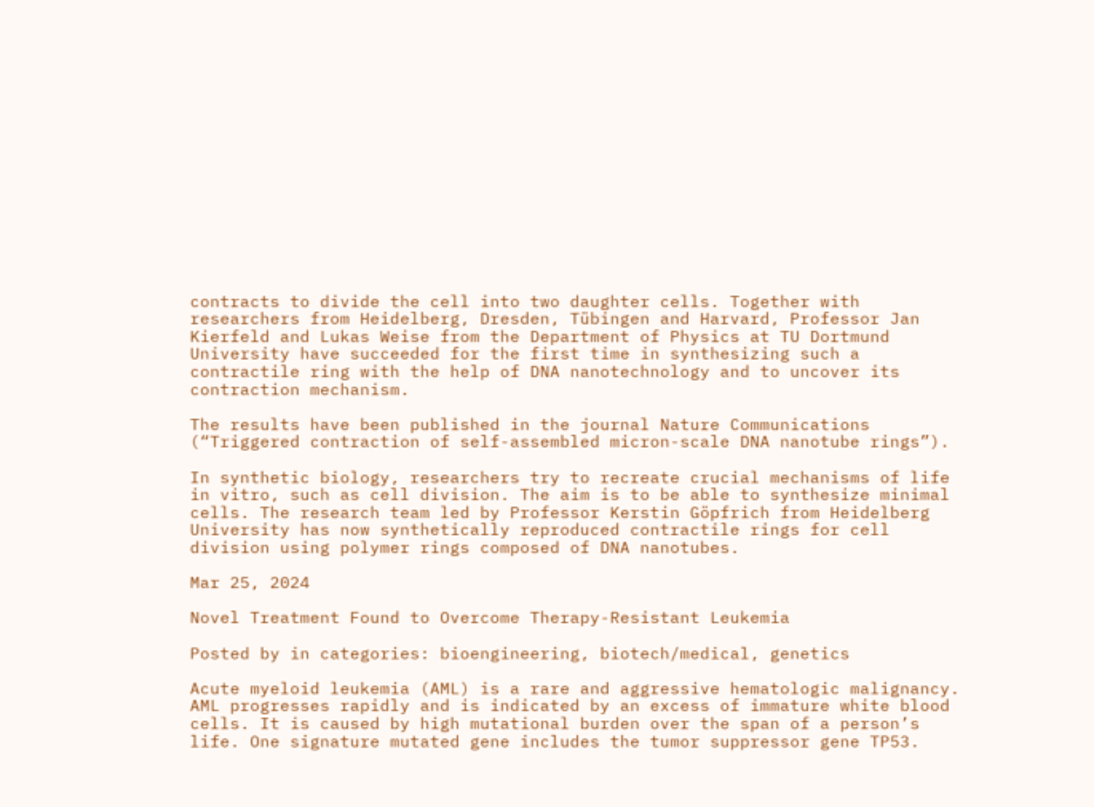contracts to divide the cell into two daughter cells. Together with researchers from Heidelberg, Dresden, Tübingen and Harvard, Professor Jan Kierfeld and Lukas Weise from the Department of Physics at TU Dortmund University have succeeded for the first time in synthesizing such a contractile ring with the help of DNA nanotechnology and to uncover its contraction mechanism.

The results have been published in the journal Nature Communications (“Triggered contraction of self-assembled micron-scale DNA nanotube rings”).

In synthetic biology, researchers try to recreate crucial mechanisms of life in vitro, such as cell division. The aim is to be able to synthesize minimal cells. The research team led by Professor Kerstin Göpfrich from Heidelberg University has now synthetically reproduced contractile rings for cell division using polymer rings composed of DNA nanotubes.

Mar 25, 2024

Novel Treatment Found to Overcome Therapy-Resistant Leukemia

Posted by in categories: bioengineering, biotech/medical, genetics

Acute myeloid leukemia (AML) is a rare and aggressive hematologic malignancy. AML progresses rapidly and is indicated by an excess of immature white blood cells. It is caused by high mutational burden over the span of a person’s life. One signature mutated gene includes the tumor suppressor gene TP53.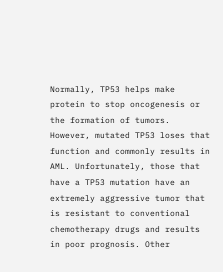Normally, TP53 helps make protein to stop oncogenesis or the formation of tumors. However, mutated TP53 loses that function and commonly results in AML. Unfortunately, those that have a TP53 mutation have an extremely aggressive tumor that is resistant to conventional chemotherapy drugs and results in poor prognosis. Other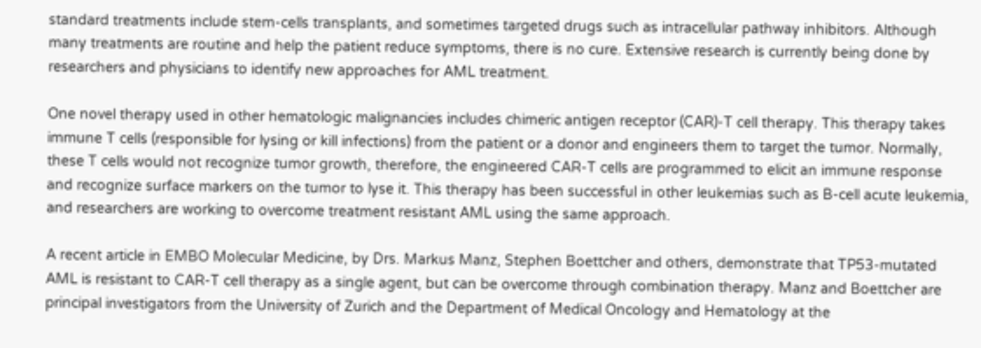standard treatments include stem-cells transplants, and sometimes targeted drugs such as intracellular pathway inhibitors. Although many treatments are routine and help the patient reduce symptoms, there is no cure. Extensive research is currently being done by researchers and physicians to identify new approaches for AML treatment.

One novel therapy used in other hematologic malignancies includes chimeric antigen receptor (CAR)-T cell therapy. This therapy takes immune T cells (responsible for lysing or kill infections) from the patient or a donor and engineers them to target the tumor. Normally, these T cells would not recognize tumor growth, therefore, the engineered CAR-T cells are programmed to elicit an immune response and recognize surface markers on the tumor to lyse it. This therapy has been successful in other leukemias such as B-cell acute leukemia, and researchers are working to overcome treatment resistant AML using the same approach.

A recent article in EMBO Molecular Medicine, by Drs. Markus Manz, Stephen Boettcher and others, demonstrate that TP53-mutated AML is resistant to CAR-T cell therapy as a single agent, but can be overcome through combination therapy. Manz and Boettcher are principal investigators from the University of Zurich and the Department of Medical Oncology and Hematology at the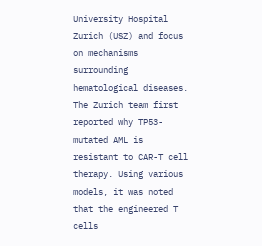University Hospital Zurich (USZ) and focus on mechanisms surrounding hematological diseases. The Zurich team first reported why TP53-mutated AML is resistant to CAR-T cell therapy. Using various models, it was noted that the engineered T cells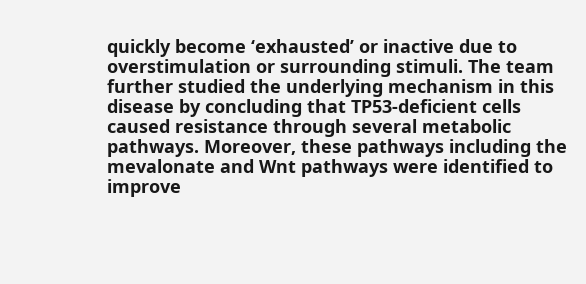quickly become ‘exhausted’ or inactive due to overstimulation or surrounding stimuli. The team further studied the underlying mechanism in this disease by concluding that TP53-deficient cells caused resistance through several metabolic pathways. Moreover, these pathways including the mevalonate and Wnt pathways were identified to improve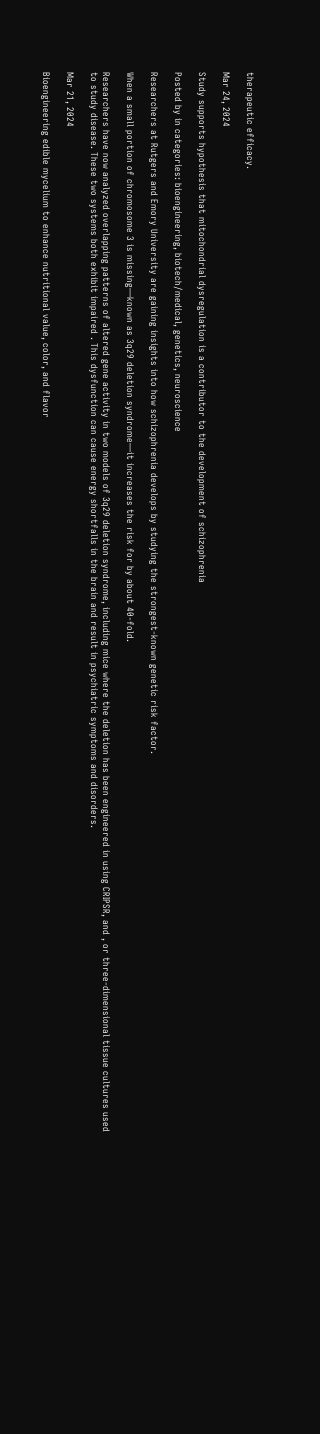therapeutic efficacy.

Mar 24, 2024

Study supports hypothesis that mitochondrial dysregulation is a contributor to the development of schizophrenia

Posted by in categories: bioengineering, biotech/medical, genetics, neuroscience

Researchers at Rutgers and Emory University are gaining insights into how schizophrenia develops by studying the strongest-known genetic risk factor.

When a small portion of chromosome 3 is missing—known as 3q29 deletion syndrome—it increases the risk for by about 40-fold.

Researchers have now analyzed overlapping patterns of altered gene activity in two models of 3q29 deletion syndrome, including mice where the deletion has been engineered in using CRIPSR, and , or three-dimensional tissue cultures used to study disease. These two systems both exhibit impaired . This dysfunction can cause energy shortfalls in the brain and result in psychiatric symptoms and disorders.

Mar 21, 2024

Bioengineering edible mycelium to enhance nutritional value, color, and flavor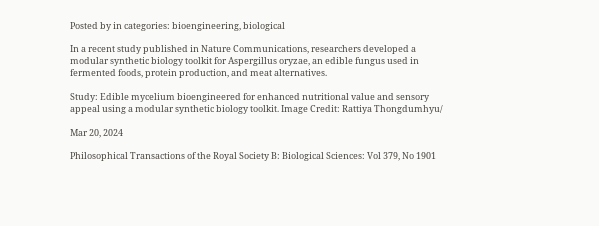Posted by in categories: bioengineering, biological

In a recent study published in Nature Communications, researchers developed a modular synthetic biology toolkit for Aspergillus oryzae, an edible fungus used in fermented foods, protein production, and meat alternatives.

Study: Edible mycelium bioengineered for enhanced nutritional value and sensory appeal using a modular synthetic biology toolkit. Image Credit: Rattiya Thongdumhyu/

Mar 20, 2024

Philosophical Transactions of the Royal Society B: Biological Sciences: Vol 379, No 1901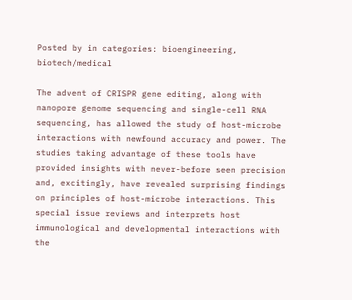Posted by in categories: bioengineering, biotech/medical

The advent of CRISPR gene editing, along with nanopore genome sequencing and single-cell RNA sequencing, has allowed the study of host-microbe interactions with newfound accuracy and power. The studies taking advantage of these tools have provided insights with never-before seen precision and, excitingly, have revealed surprising findings on principles of host-microbe interactions. This special issue reviews and interprets host immunological and developmental interactions with the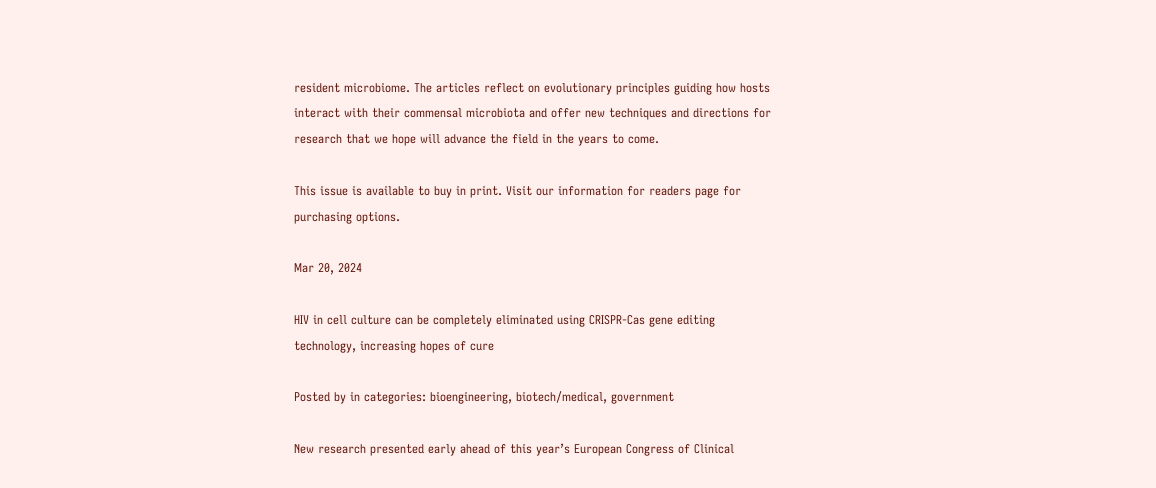resident microbiome. The articles reflect on evolutionary principles guiding how hosts interact with their commensal microbiota and offer new techniques and directions for research that we hope will advance the field in the years to come.

This issue is available to buy in print. Visit our information for readers page for purchasing options.

Mar 20, 2024

HIV in cell culture can be completely eliminated using CRISPR-Cas gene editing technology, increasing hopes of cure

Posted by in categories: bioengineering, biotech/medical, government

New research presented early ahead of this year’s European Congress of Clinical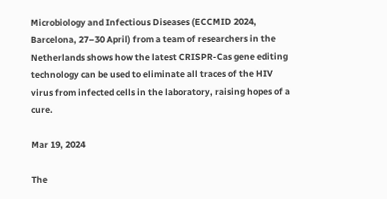Microbiology and Infectious Diseases (ECCMID 2024, Barcelona, 27–30 April) from a team of researchers in the Netherlands shows how the latest CRISPR-Cas gene editing technology can be used to eliminate all traces of the HIV virus from infected cells in the laboratory, raising hopes of a cure.

Mar 19, 2024

The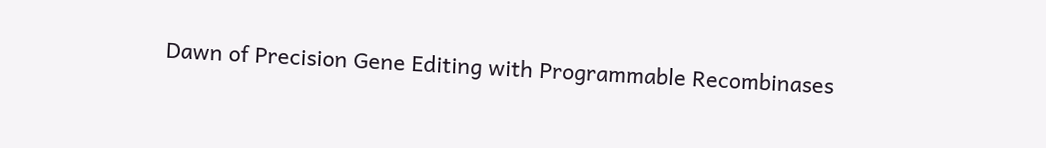Dawn of Precision Gene Editing with Programmable Recombinases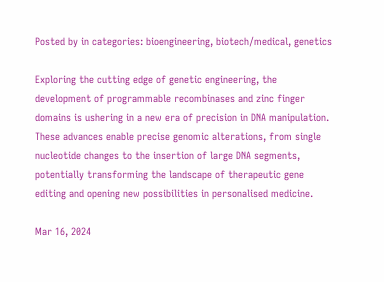Posted by in categories: bioengineering, biotech/medical, genetics

Exploring the cutting edge of genetic engineering, the development of programmable recombinases and zinc finger domains is ushering in a new era of precision in DNA manipulation. These advances enable precise genomic alterations, from single nucleotide changes to the insertion of large DNA segments, potentially transforming the landscape of therapeutic gene editing and opening new possibilities in personalised medicine.

Mar 16, 2024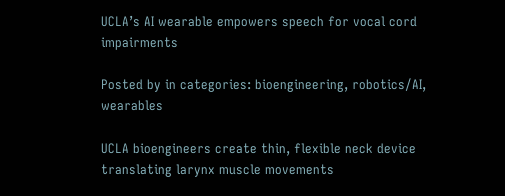UCLA’s AI wearable empowers speech for vocal cord impairments

Posted by in categories: bioengineering, robotics/AI, wearables

UCLA bioengineers create thin, flexible neck device translating larynx muscle movements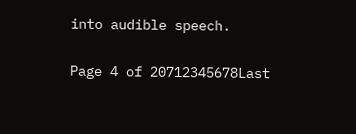into audible speech.

Page 4 of 20712345678Last